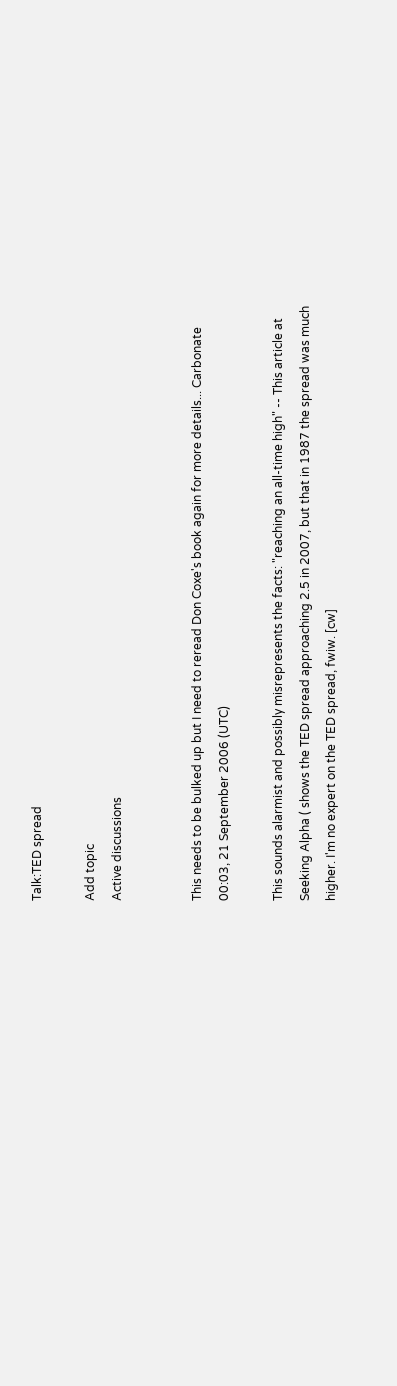Talk:TED spread

Add topic
Active discussions


This needs to be bulked up but I need to reread Don Coxe's book again for more details... Carbonate 00:03, 21 September 2006 (UTC)

This sounds alarmist and possibly misrepresents the facts: "reaching an all-time high" -- This article at Seeking Alpha ( shows the TED spread approaching 2.5 in 2007, but that in 1987 the spread was much higher. I'm no expert on the TED spread, fwiw. [cw]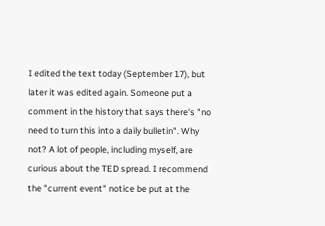I edited the text today (September 17), but later it was edited again. Someone put a comment in the history that says there's "no need to turn this into a daily bulletin". Why not? A lot of people, including myself, are curious about the TED spread. I recommend the "current event" notice be put at the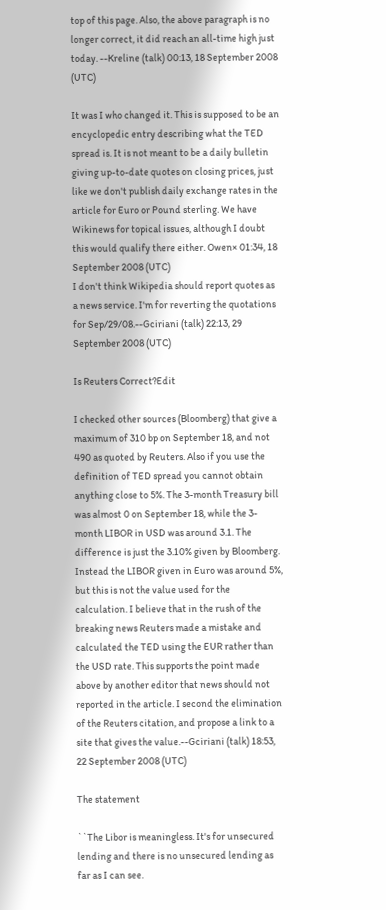top of this page. Also, the above paragraph is no longer correct, it did reach an all-time high just today. --Kreline (talk) 00:13, 18 September 2008 (UTC)

It was I who changed it. This is supposed to be an encyclopedic entry describing what the TED spread is. It is not meant to be a daily bulletin giving up-to-date quotes on closing prices, just like we don't publish daily exchange rates in the article for Euro or Pound sterling. We have Wikinews for topical issues, although I doubt this would qualify there either. Owen× 01:34, 18 September 2008 (UTC)
I don't think Wikipedia should report quotes as a news service. I'm for reverting the quotations for Sep/29/08.--Gciriani (talk) 22:13, 29 September 2008 (UTC)

Is Reuters Correct?Edit

I checked other sources (Bloomberg) that give a maximum of 310 bp on September 18, and not 490 as quoted by Reuters. Also if you use the definition of TED spread you cannot obtain anything close to 5%. The 3-month Treasury bill was almost 0 on September 18, while the 3-month LIBOR in USD was around 3.1. The difference is just the 3.10% given by Bloomberg. Instead the LIBOR given in Euro was around 5%, but this is not the value used for the calculation. I believe that in the rush of the breaking news Reuters made a mistake and calculated the TED using the EUR rather than the USD rate. This supports the point made above by another editor that news should not reported in the article. I second the elimination of the Reuters citation, and propose a link to a site that gives the value.--Gciriani (talk) 18:53, 22 September 2008 (UTC)

The statement

``The Libor is meaningless. It's for unsecured lending and there is no unsecured lending as far as I can see.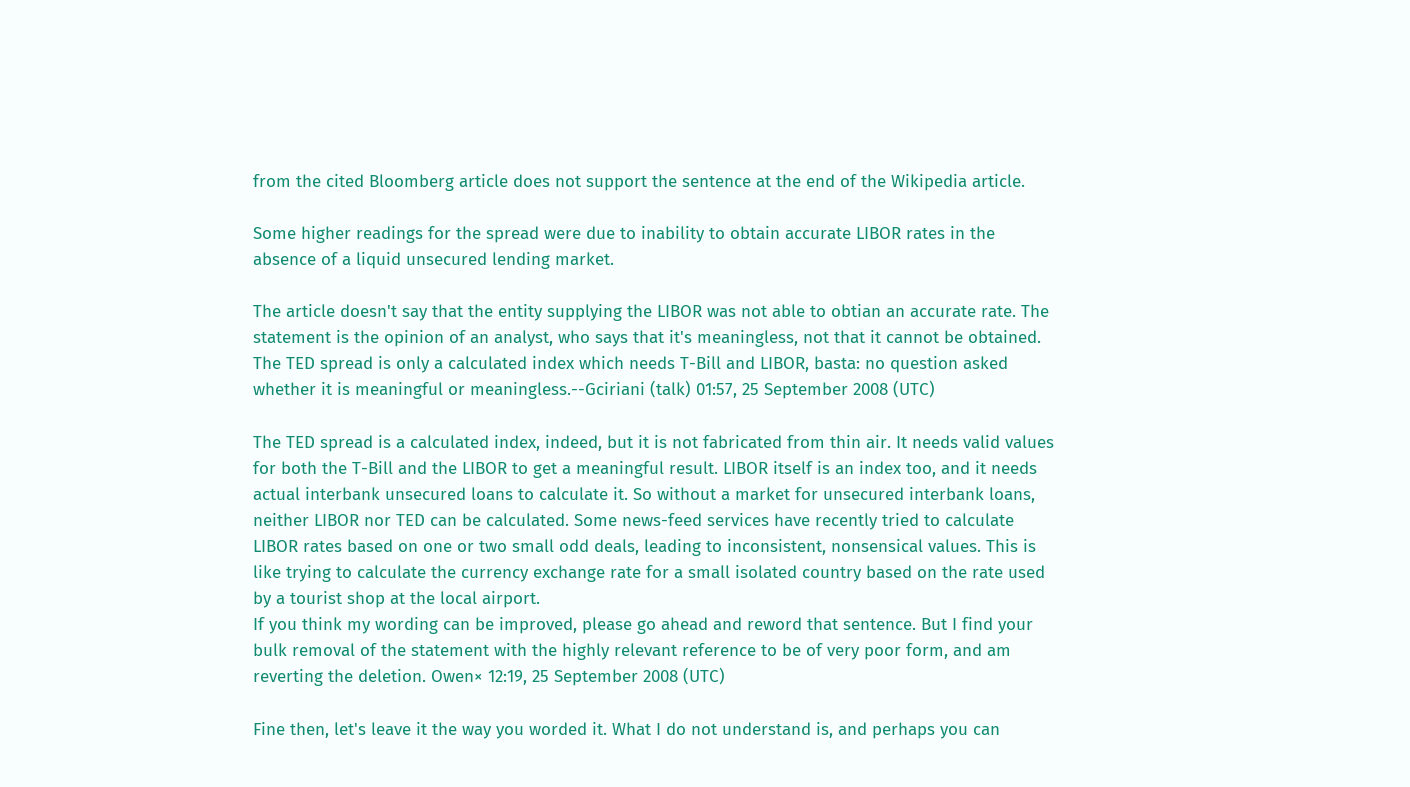from the cited Bloomberg article does not support the sentence at the end of the Wikipedia article.

Some higher readings for the spread were due to inability to obtain accurate LIBOR rates in the absence of a liquid unsecured lending market.

The article doesn't say that the entity supplying the LIBOR was not able to obtian an accurate rate. The statement is the opinion of an analyst, who says that it's meaningless, not that it cannot be obtained. The TED spread is only a calculated index which needs T-Bill and LIBOR, basta: no question asked whether it is meaningful or meaningless.--Gciriani (talk) 01:57, 25 September 2008 (UTC)

The TED spread is a calculated index, indeed, but it is not fabricated from thin air. It needs valid values for both the T-Bill and the LIBOR to get a meaningful result. LIBOR itself is an index too, and it needs actual interbank unsecured loans to calculate it. So without a market for unsecured interbank loans, neither LIBOR nor TED can be calculated. Some news-feed services have recently tried to calculate LIBOR rates based on one or two small odd deals, leading to inconsistent, nonsensical values. This is like trying to calculate the currency exchange rate for a small isolated country based on the rate used by a tourist shop at the local airport.
If you think my wording can be improved, please go ahead and reword that sentence. But I find your bulk removal of the statement with the highly relevant reference to be of very poor form, and am reverting the deletion. Owen× 12:19, 25 September 2008 (UTC)

Fine then, let's leave it the way you worded it. What I do not understand is, and perhaps you can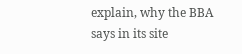explain, why the BBA says in its site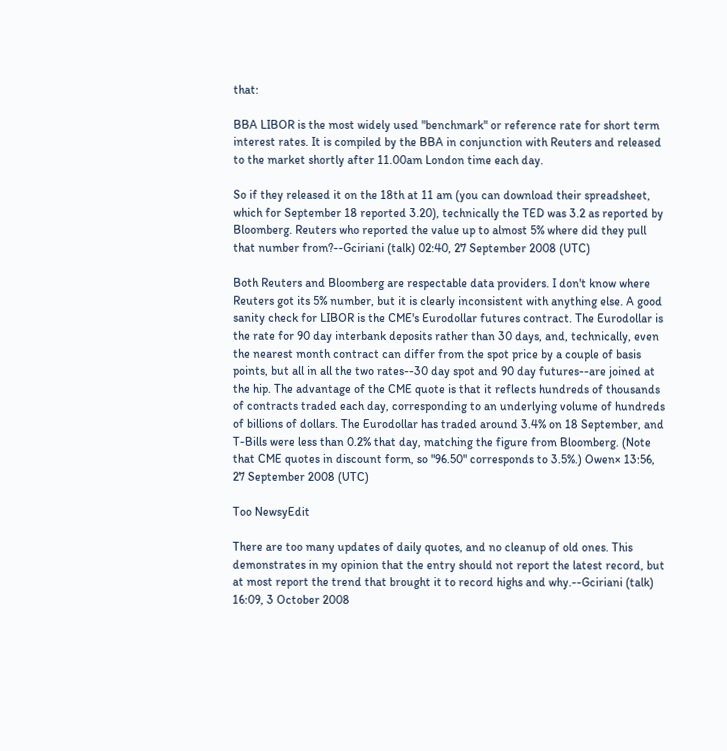that:

BBA LIBOR is the most widely used "benchmark" or reference rate for short term interest rates. It is compiled by the BBA in conjunction with Reuters and released to the market shortly after 11.00am London time each day.

So if they released it on the 18th at 11 am (you can download their spreadsheet, which for September 18 reported 3.20), technically the TED was 3.2 as reported by Bloomberg. Reuters who reported the value up to almost 5% where did they pull that number from?--Gciriani (talk) 02:40, 27 September 2008 (UTC)

Both Reuters and Bloomberg are respectable data providers. I don't know where Reuters got its 5% number, but it is clearly inconsistent with anything else. A good sanity check for LIBOR is the CME's Eurodollar futures contract. The Eurodollar is the rate for 90 day interbank deposits rather than 30 days, and, technically, even the nearest month contract can differ from the spot price by a couple of basis points, but all in all the two rates--30 day spot and 90 day futures--are joined at the hip. The advantage of the CME quote is that it reflects hundreds of thousands of contracts traded each day, corresponding to an underlying volume of hundreds of billions of dollars. The Eurodollar has traded around 3.4% on 18 September, and T-Bills were less than 0.2% that day, matching the figure from Bloomberg. (Note that CME quotes in discount form, so "96.50" corresponds to 3.5%.) Owen× 13:56, 27 September 2008 (UTC)

Too NewsyEdit

There are too many updates of daily quotes, and no cleanup of old ones. This demonstrates in my opinion that the entry should not report the latest record, but at most report the trend that brought it to record highs and why.--Gciriani (talk) 16:09, 3 October 2008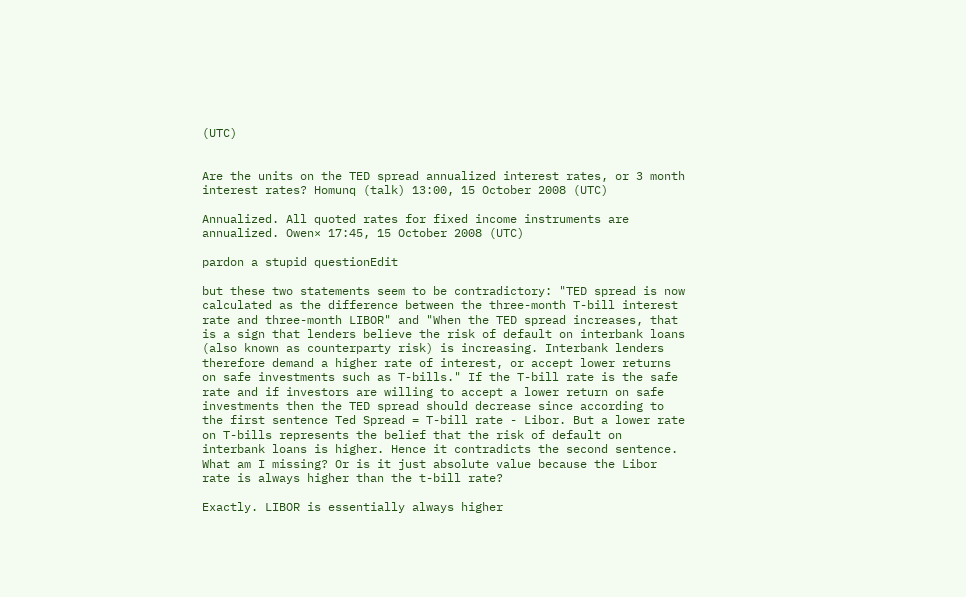(UTC)


Are the units on the TED spread annualized interest rates, or 3 month interest rates? Homunq (talk) 13:00, 15 October 2008 (UTC)

Annualized. All quoted rates for fixed income instruments are annualized. Owen× 17:45, 15 October 2008 (UTC)

pardon a stupid questionEdit

but these two statements seem to be contradictory: "TED spread is now calculated as the difference between the three-month T-bill interest rate and three-month LIBOR" and "When the TED spread increases, that is a sign that lenders believe the risk of default on interbank loans (also known as counterparty risk) is increasing. Interbank lenders therefore demand a higher rate of interest, or accept lower returns on safe investments such as T-bills." If the T-bill rate is the safe rate and if investors are willing to accept a lower return on safe investments then the TED spread should decrease since according to the first sentence Ted Spread = T-bill rate - Libor. But a lower rate on T-bills represents the belief that the risk of default on interbank loans is higher. Hence it contradicts the second sentence. What am I missing? Or is it just absolute value because the Libor rate is always higher than the t-bill rate?

Exactly. LIBOR is essentially always higher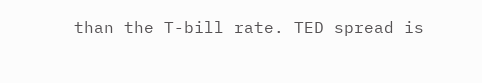than the T-bill rate. TED spread is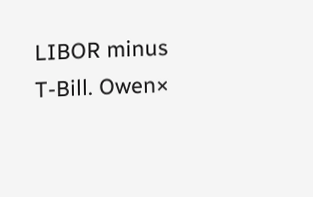LIBOR minus T-Bill. Owen×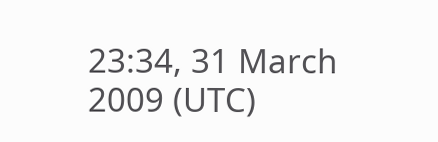23:34, 31 March 2009 (UTC)